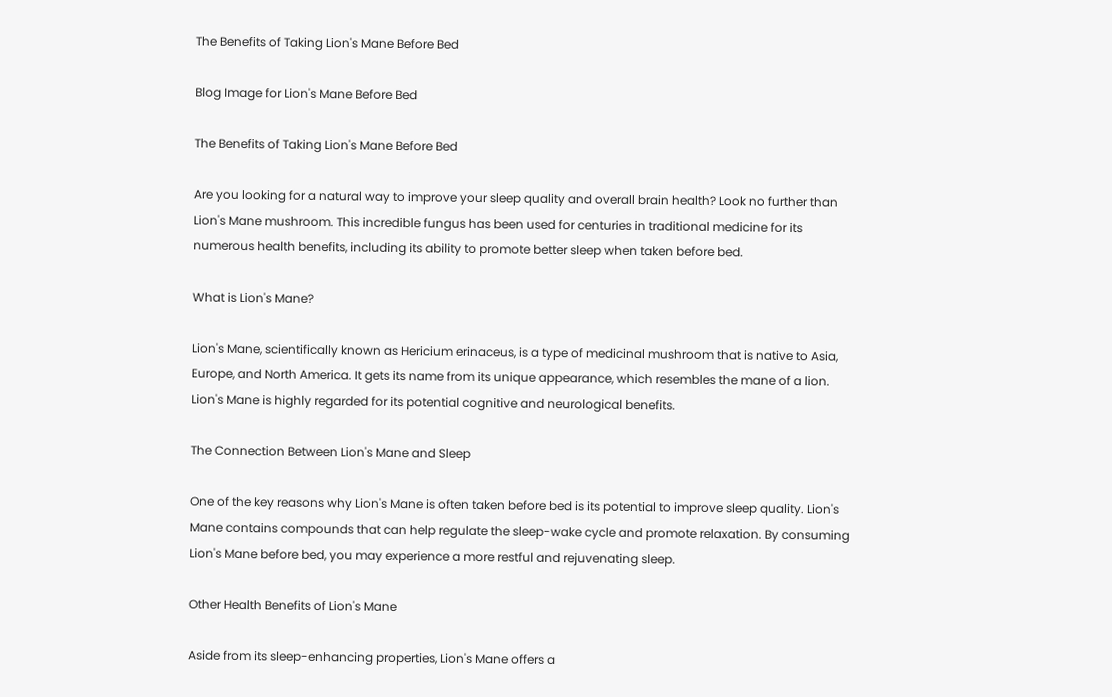The Benefits of Taking Lion's Mane Before Bed

Blog Image for Lion's Mane Before Bed

The Benefits of Taking Lion's Mane Before Bed

Are you looking for a natural way to improve your sleep quality and overall brain health? Look no further than Lion's Mane mushroom. This incredible fungus has been used for centuries in traditional medicine for its numerous health benefits, including its ability to promote better sleep when taken before bed.

What is Lion's Mane?

Lion's Mane, scientifically known as Hericium erinaceus, is a type of medicinal mushroom that is native to Asia, Europe, and North America. It gets its name from its unique appearance, which resembles the mane of a lion. Lion's Mane is highly regarded for its potential cognitive and neurological benefits.

The Connection Between Lion's Mane and Sleep

One of the key reasons why Lion's Mane is often taken before bed is its potential to improve sleep quality. Lion's Mane contains compounds that can help regulate the sleep-wake cycle and promote relaxation. By consuming Lion's Mane before bed, you may experience a more restful and rejuvenating sleep.

Other Health Benefits of Lion's Mane

Aside from its sleep-enhancing properties, Lion's Mane offers a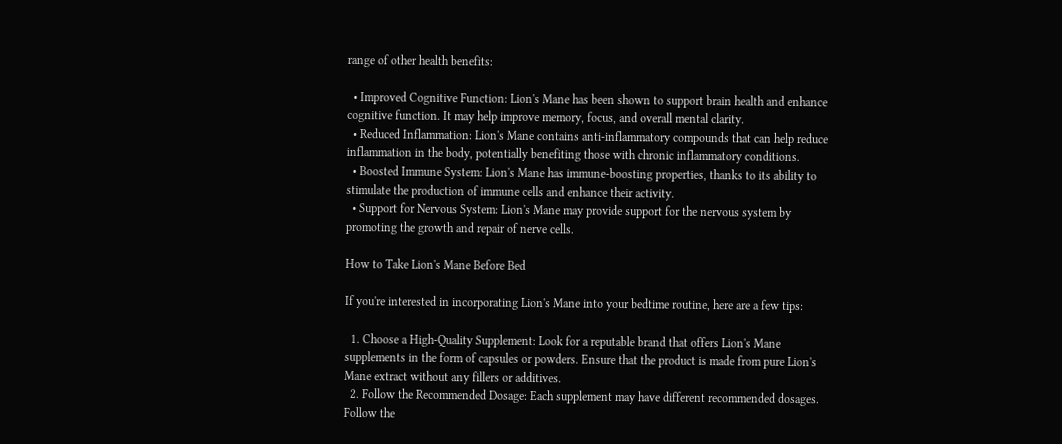range of other health benefits:

  • Improved Cognitive Function: Lion's Mane has been shown to support brain health and enhance cognitive function. It may help improve memory, focus, and overall mental clarity.
  • Reduced Inflammation: Lion's Mane contains anti-inflammatory compounds that can help reduce inflammation in the body, potentially benefiting those with chronic inflammatory conditions.
  • Boosted Immune System: Lion's Mane has immune-boosting properties, thanks to its ability to stimulate the production of immune cells and enhance their activity.
  • Support for Nervous System: Lion's Mane may provide support for the nervous system by promoting the growth and repair of nerve cells.

How to Take Lion's Mane Before Bed

If you're interested in incorporating Lion's Mane into your bedtime routine, here are a few tips:

  1. Choose a High-Quality Supplement: Look for a reputable brand that offers Lion's Mane supplements in the form of capsules or powders. Ensure that the product is made from pure Lion's Mane extract without any fillers or additives.
  2. Follow the Recommended Dosage: Each supplement may have different recommended dosages. Follow the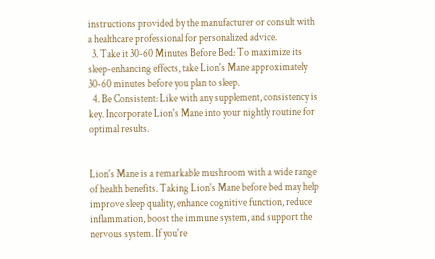instructions provided by the manufacturer or consult with a healthcare professional for personalized advice.
  3. Take it 30-60 Minutes Before Bed: To maximize its sleep-enhancing effects, take Lion's Mane approximately 30-60 minutes before you plan to sleep.
  4. Be Consistent: Like with any supplement, consistency is key. Incorporate Lion's Mane into your nightly routine for optimal results.


Lion's Mane is a remarkable mushroom with a wide range of health benefits. Taking Lion's Mane before bed may help improve sleep quality, enhance cognitive function, reduce inflammation, boost the immune system, and support the nervous system. If you're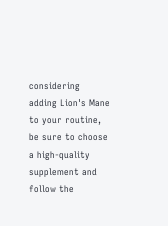considering adding Lion's Mane to your routine, be sure to choose a high-quality supplement and follow the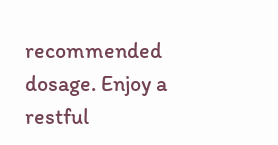recommended dosage. Enjoy a restful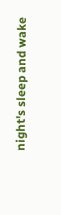night's sleep and wake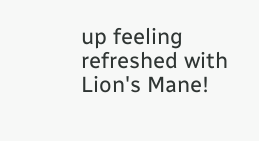up feeling refreshed with Lion's Mane!